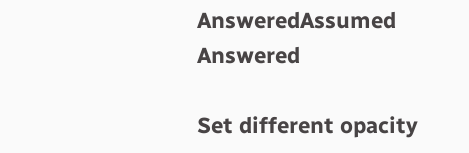AnsweredAssumed Answered

Set different opacity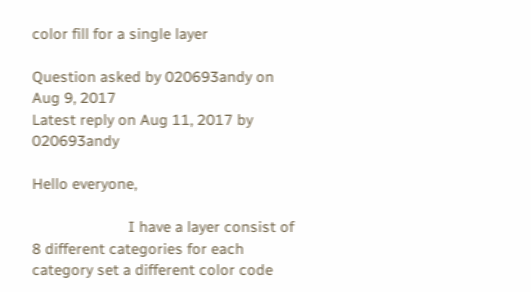color fill for a single layer

Question asked by 020693andy on Aug 9, 2017
Latest reply on Aug 11, 2017 by 020693andy

Hello everyone,

                        I have a layer consist of 8 different categories for each category set a different color code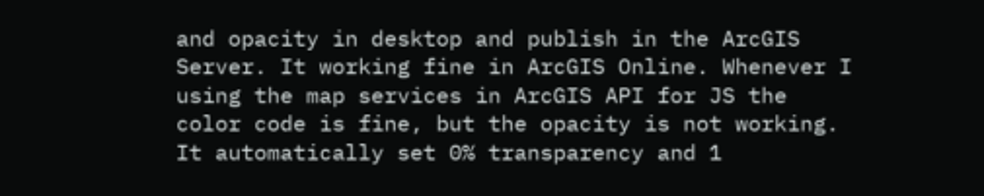and opacity in desktop and publish in the ArcGIS Server. It working fine in ArcGIS Online. Whenever I using the map services in ArcGIS API for JS the color code is fine, but the opacity is not working. It automatically set 0% transparency and 1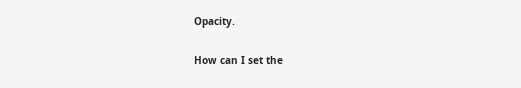Opacity.


How can I set the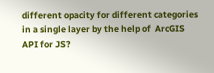different opacity for different categories in a single layer by the help of  ArcGIS API for JS?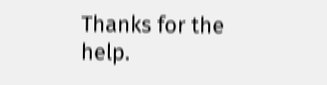Thanks for the help.